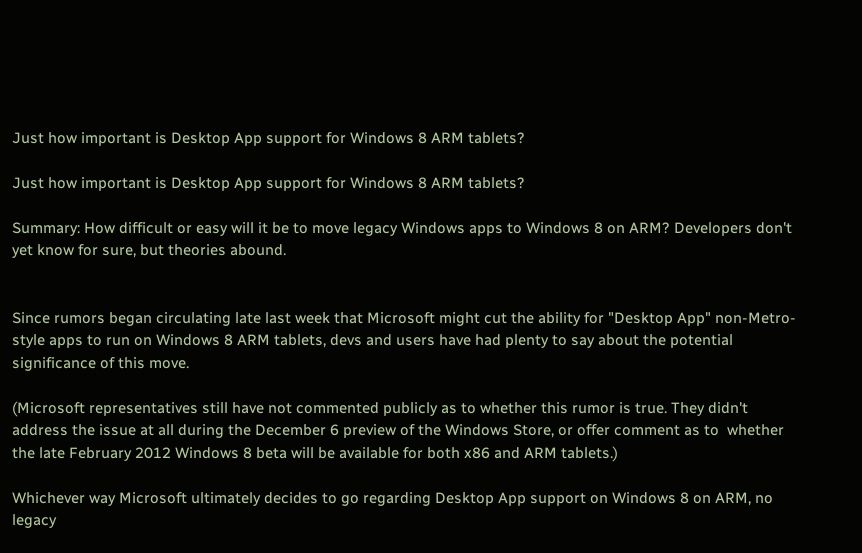Just how important is Desktop App support for Windows 8 ARM tablets?

Just how important is Desktop App support for Windows 8 ARM tablets?

Summary: How difficult or easy will it be to move legacy Windows apps to Windows 8 on ARM? Developers don't yet know for sure, but theories abound.


Since rumors began circulating late last week that Microsoft might cut the ability for "Desktop App" non-Metro-style apps to run on Windows 8 ARM tablets, devs and users have had plenty to say about the potential significance of this move.

(Microsoft representatives still have not commented publicly as to whether this rumor is true. They didn't address the issue at all during the December 6 preview of the Windows Store, or offer comment as to  whether the late February 2012 Windows 8 beta will be available for both x86 and ARM tablets.)

Whichever way Microsoft ultimately decides to go regarding Desktop App support on Windows 8 on ARM, no legacy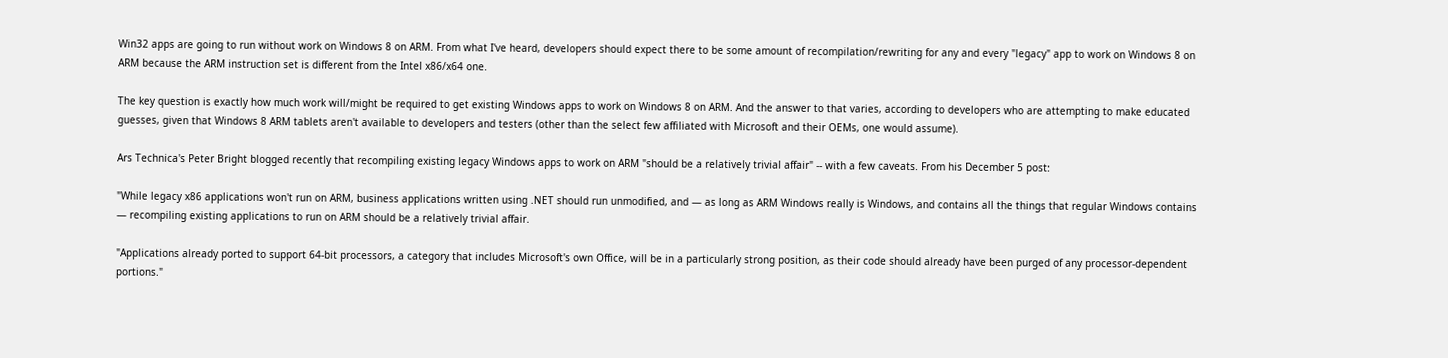Win32 apps are going to run without work on Windows 8 on ARM. From what I've heard, developers should expect there to be some amount of recompilation/rewriting for any and every "legacy" app to work on Windows 8 on ARM because the ARM instruction set is different from the Intel x86/x64 one.

The key question is exactly how much work will/might be required to get existing Windows apps to work on Windows 8 on ARM. And the answer to that varies, according to developers who are attempting to make educated guesses, given that Windows 8 ARM tablets aren't available to developers and testers (other than the select few affiliated with Microsoft and their OEMs, one would assume).

Ars Technica's Peter Bright blogged recently that recompiling existing legacy Windows apps to work on ARM "should be a relatively trivial affair" -- with a few caveats. From his December 5 post:

"While legacy x86 applications won't run on ARM, business applications written using .NET should run unmodified, and — as long as ARM Windows really is Windows, and contains all the things that regular Windows contains — recompiling existing applications to run on ARM should be a relatively trivial affair.

"Applications already ported to support 64-bit processors, a category that includes Microsoft's own Office, will be in a particularly strong position, as their code should already have been purged of any processor-dependent portions."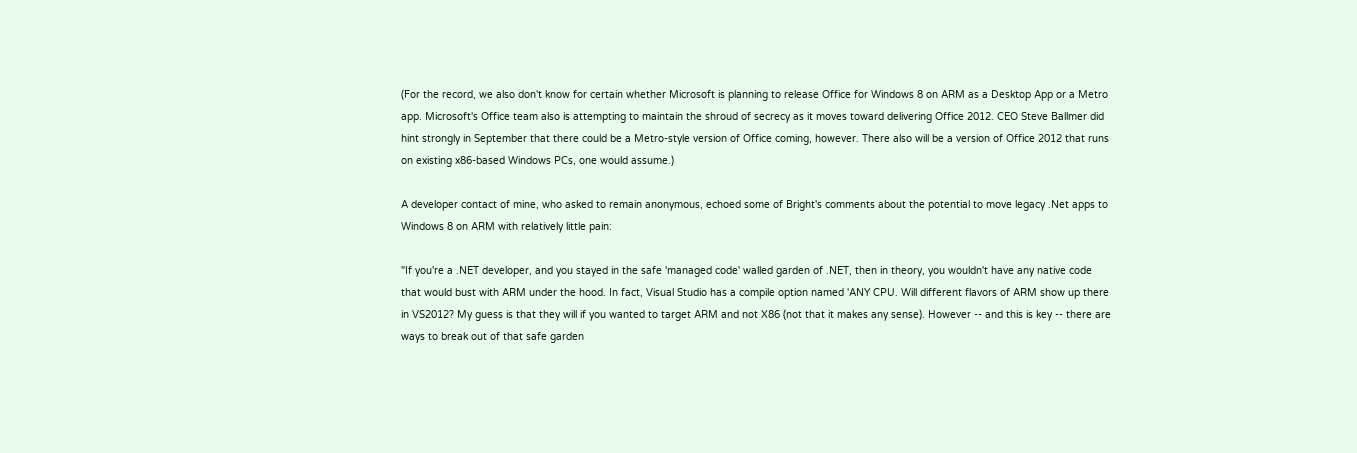(For the record, we also don't know for certain whether Microsoft is planning to release Office for Windows 8 on ARM as a Desktop App or a Metro app. Microsoft's Office team also is attempting to maintain the shroud of secrecy as it moves toward delivering Office 2012. CEO Steve Ballmer did hint strongly in September that there could be a Metro-style version of Office coming, however. There also will be a version of Office 2012 that runs on existing x86-based Windows PCs, one would assume.)

A developer contact of mine, who asked to remain anonymous, echoed some of Bright's comments about the potential to move legacy .Net apps to Windows 8 on ARM with relatively little pain:

"If you're a .NET developer, and you stayed in the safe 'managed code' walled garden of .NET, then in theory, you wouldn't have any native code that would bust with ARM under the hood. In fact, Visual Studio has a compile option named 'ANY CPU. Will different flavors of ARM show up there in VS2012? My guess is that they will if you wanted to target ARM and not X86 (not that it makes any sense). However -- and this is key -- there are ways to break out of that safe garden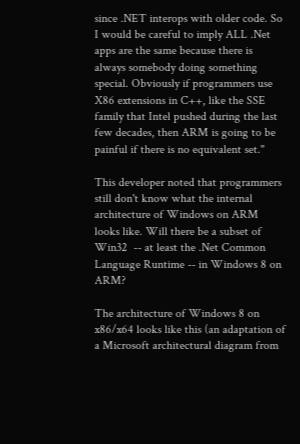since .NET interops with older code. So I would be careful to imply ALL .Net apps are the same because there is always somebody doing something special. Obviously if programmers use X86 extensions in C++, like the SSE family that Intel pushed during the last few decades, then ARM is going to be painful if there is no equivalent set."

This developer noted that programmers still don't know what the internal architecture of Windows on ARM looks like. Will there be a subset of Win32  -- at least the .Net Common Language Runtime -- in Windows 8 on ARM?

The architecture of Windows 8 on x86/x64 looks like this (an adaptation of a Microsoft architectural diagram from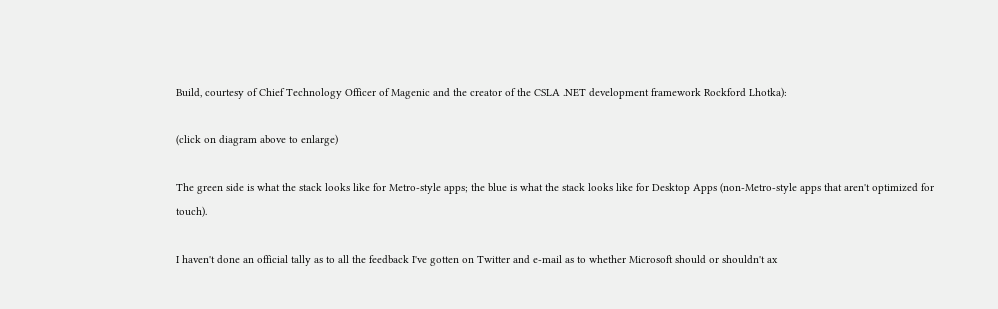Build, courtesy of Chief Technology Officer of Magenic and the creator of the CSLA .NET development framework Rockford Lhotka):

(click on diagram above to enlarge)

The green side is what the stack looks like for Metro-style apps; the blue is what the stack looks like for Desktop Apps (non-Metro-style apps that aren't optimized for touch).

I haven't done an official tally as to all the feedback I've gotten on Twitter and e-mail as to whether Microsoft should or shouldn't ax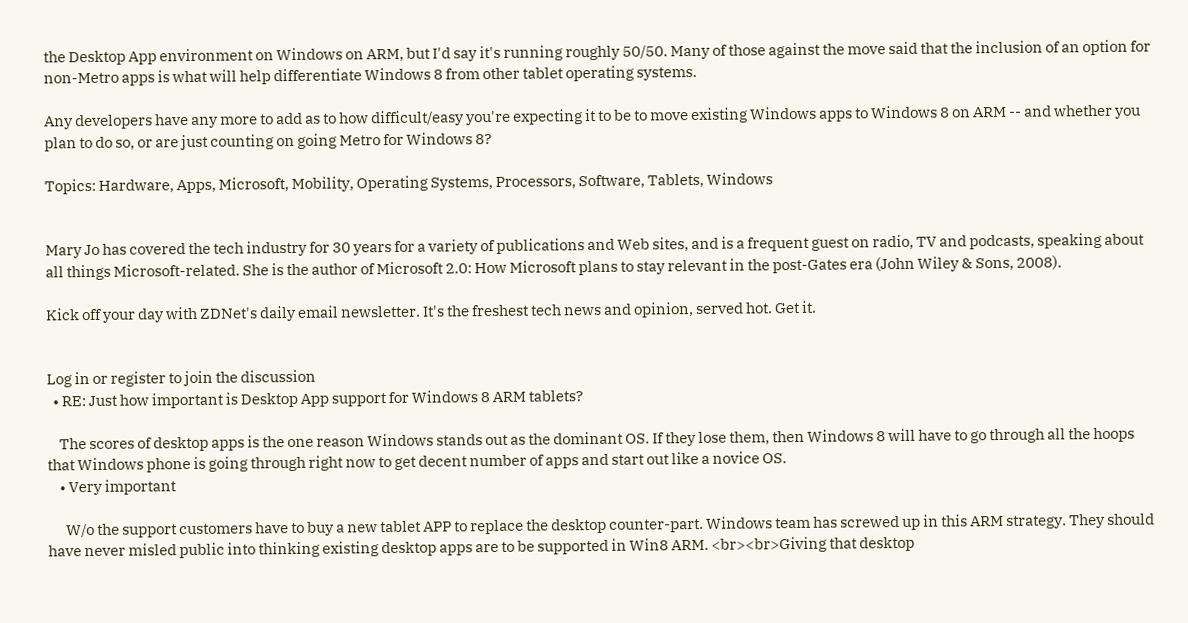the Desktop App environment on Windows on ARM, but I'd say it's running roughly 50/50. Many of those against the move said that the inclusion of an option for non-Metro apps is what will help differentiate Windows 8 from other tablet operating systems.

Any developers have any more to add as to how difficult/easy you're expecting it to be to move existing Windows apps to Windows 8 on ARM -- and whether you plan to do so, or are just counting on going Metro for Windows 8?

Topics: Hardware, Apps, Microsoft, Mobility, Operating Systems, Processors, Software, Tablets, Windows


Mary Jo has covered the tech industry for 30 years for a variety of publications and Web sites, and is a frequent guest on radio, TV and podcasts, speaking about all things Microsoft-related. She is the author of Microsoft 2.0: How Microsoft plans to stay relevant in the post-Gates era (John Wiley & Sons, 2008).

Kick off your day with ZDNet's daily email newsletter. It's the freshest tech news and opinion, served hot. Get it.


Log in or register to join the discussion
  • RE: Just how important is Desktop App support for Windows 8 ARM tablets?

    The scores of desktop apps is the one reason Windows stands out as the dominant OS. If they lose them, then Windows 8 will have to go through all the hoops that Windows phone is going through right now to get decent number of apps and start out like a novice OS.
    • Very important

      W/o the support customers have to buy a new tablet APP to replace the desktop counter-part. Windows team has screwed up in this ARM strategy. They should have never misled public into thinking existing desktop apps are to be supported in Win8 ARM. <br><br>Giving that desktop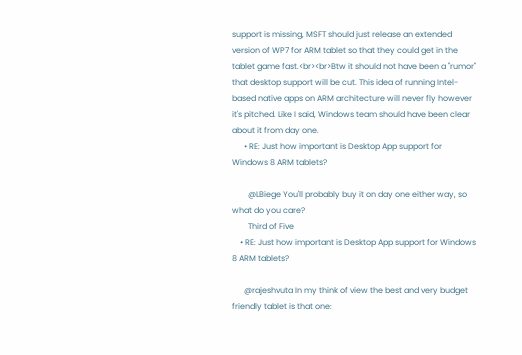support is missing, MSFT should just release an extended version of WP7 for ARM tablet so that they could get in the tablet game fast.<br><br>Btw it should not have been a "rumor" that desktop support will be cut. This idea of running Intel-based native apps on ARM architecture will never fly however it's pitched. Like I said, Windows team should have been clear about it from day one.
      • RE: Just how important is Desktop App support for Windows 8 ARM tablets?

        @LBiege You'll probably buy it on day one either way, so what do you care?
        Third of Five
    • RE: Just how important is Desktop App support for Windows 8 ARM tablets?

      @rajeshvuta In my think of view the best and very budget friendly tablet is that one: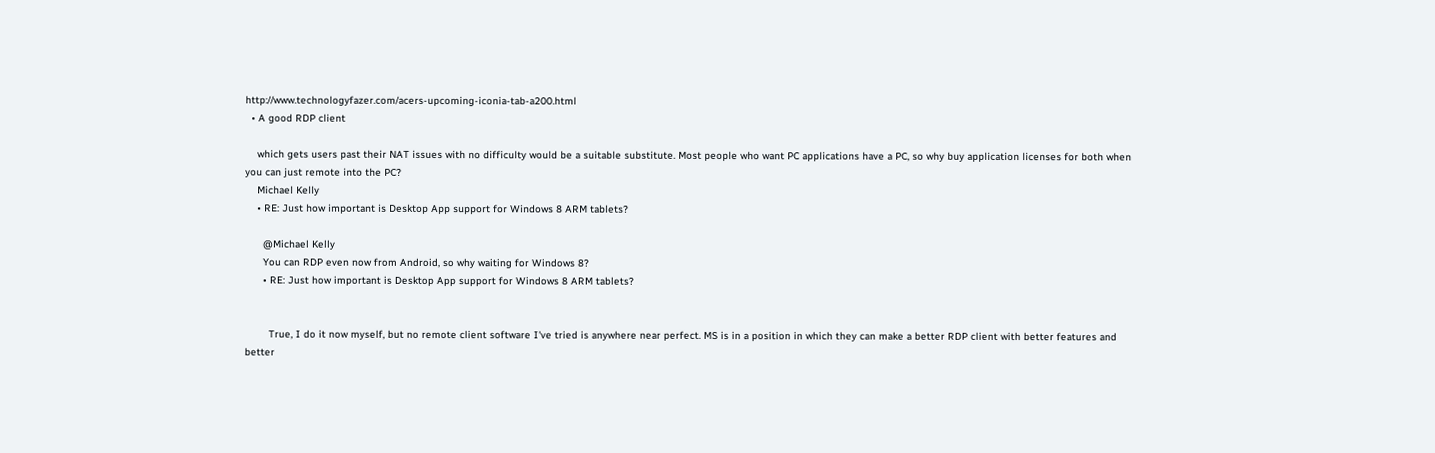http://www.technologyfazer.com/acers-upcoming-iconia-tab-a200.html
  • A good RDP client

    which gets users past their NAT issues with no difficulty would be a suitable substitute. Most people who want PC applications have a PC, so why buy application licenses for both when you can just remote into the PC?
    Michael Kelly
    • RE: Just how important is Desktop App support for Windows 8 ARM tablets?

      @Michael Kelly
      You can RDP even now from Android, so why waiting for Windows 8?
      • RE: Just how important is Desktop App support for Windows 8 ARM tablets?


        True, I do it now myself, but no remote client software I've tried is anywhere near perfect. MS is in a position in which they can make a better RDP client with better features and better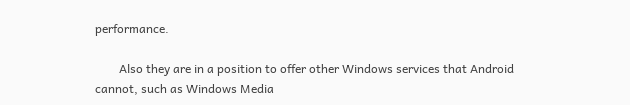performance.

        Also they are in a position to offer other Windows services that Android cannot, such as Windows Media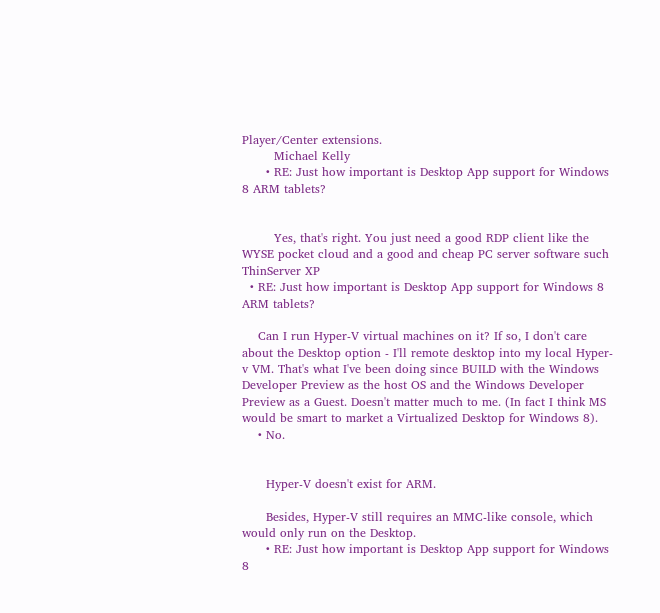Player/Center extensions.
        Michael Kelly
      • RE: Just how important is Desktop App support for Windows 8 ARM tablets?


        Yes, that's right. You just need a good RDP client like the WYSE pocket cloud and a good and cheap PC server software such ThinServer XP
  • RE: Just how important is Desktop App support for Windows 8 ARM tablets?

    Can I run Hyper-V virtual machines on it? If so, I don't care about the Desktop option - I'll remote desktop into my local Hyper-v VM. That's what I've been doing since BUILD with the Windows Developer Preview as the host OS and the Windows Developer Preview as a Guest. Doesn't matter much to me. (In fact I think MS would be smart to market a Virtualized Desktop for Windows 8).
    • No.


      Hyper-V doesn't exist for ARM.

      Besides, Hyper-V still requires an MMC-like console, which would only run on the Desktop.
      • RE: Just how important is Desktop App support for Windows 8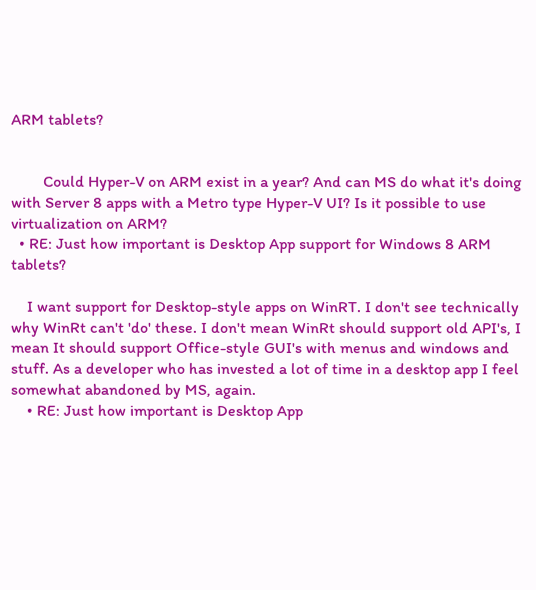ARM tablets?


        Could Hyper-V on ARM exist in a year? And can MS do what it's doing with Server 8 apps with a Metro type Hyper-V UI? Is it possible to use virtualization on ARM?
  • RE: Just how important is Desktop App support for Windows 8 ARM tablets?

    I want support for Desktop-style apps on WinRT. I don't see technically why WinRt can't 'do' these. I don't mean WinRt should support old API's, I mean It should support Office-style GUI's with menus and windows and stuff. As a developer who has invested a lot of time in a desktop app I feel somewhat abandoned by MS, again.
    • RE: Just how important is Desktop App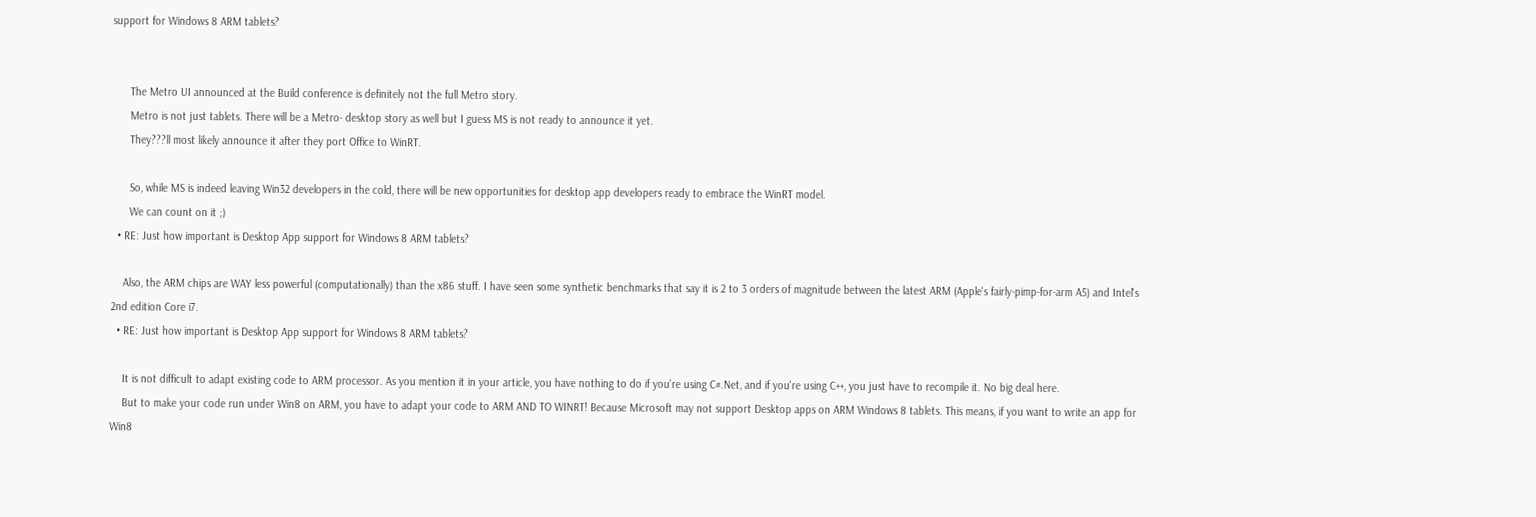support for Windows 8 ARM tablets?


      The Metro UI announced at the Build conference is definitely not the full Metro story.
      Metro is not just tablets. There will be a Metro- desktop story as well but I guess MS is not ready to announce it yet.
      They???ll most likely announce it after they port Office to WinRT.

      So, while MS is indeed leaving Win32 developers in the cold, there will be new opportunities for desktop app developers ready to embrace the WinRT model.
      We can count on it ;)
  • RE: Just how important is Desktop App support for Windows 8 ARM tablets?

    Also, the ARM chips are WAY less powerful (computationally) than the x86 stuff. I have seen some synthetic benchmarks that say it is 2 to 3 orders of magnitude between the latest ARM (Apple's fairly-pimp-for-arm A5) and Intel's 2nd edition Core i7.
  • RE: Just how important is Desktop App support for Windows 8 ARM tablets?

    It is not difficult to adapt existing code to ARM processor. As you mention it in your article, you have nothing to do if you're using C#.Net, and if you're using C++, you just have to recompile it. No big deal here.
    But to make your code run under Win8 on ARM, you have to adapt your code to ARM AND TO WINRT! Because Microsoft may not support Desktop apps on ARM Windows 8 tablets. This means, if you want to write an app for Win8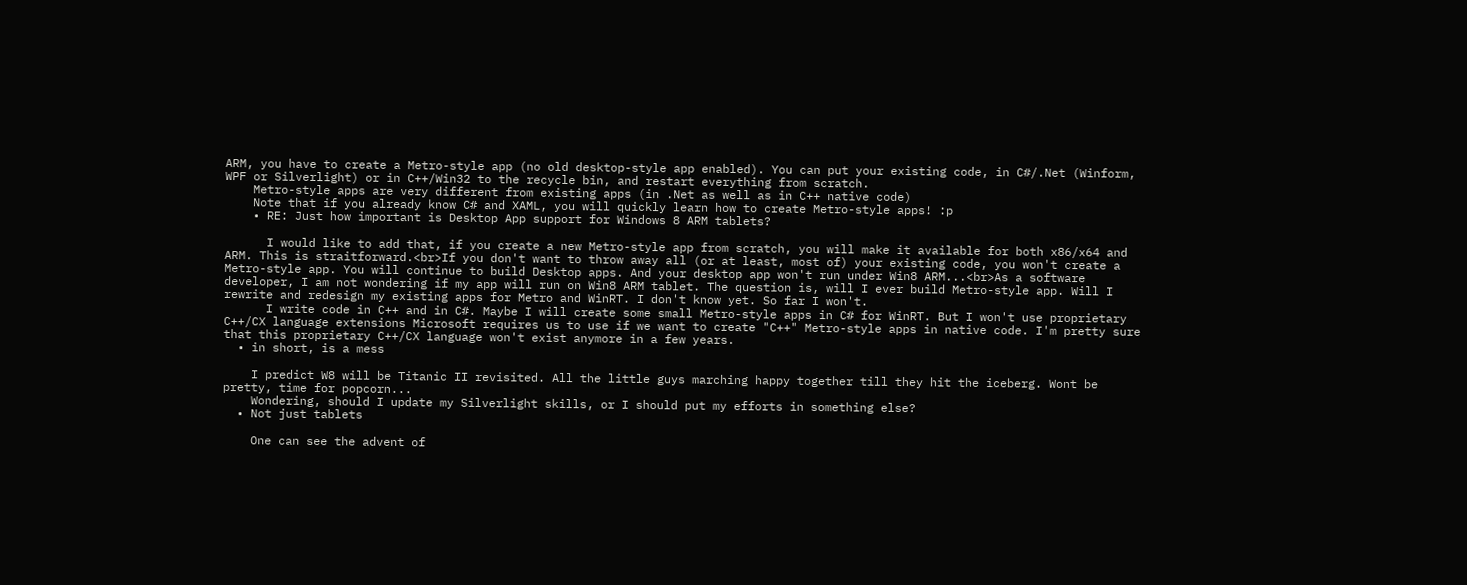ARM, you have to create a Metro-style app (no old desktop-style app enabled). You can put your existing code, in C#/.Net (Winform, WPF or Silverlight) or in C++/Win32 to the recycle bin, and restart everything from scratch.
    Metro-style apps are very different from existing apps (in .Net as well as in C++ native code)
    Note that if you already know C# and XAML, you will quickly learn how to create Metro-style apps! :p
    • RE: Just how important is Desktop App support for Windows 8 ARM tablets?

      I would like to add that, if you create a new Metro-style app from scratch, you will make it available for both x86/x64 and ARM. This is straitforward.<br>If you don't want to throw away all (or at least, most of) your existing code, you won't create a Metro-style app. You will continue to build Desktop apps. And your desktop app won't run under Win8 ARM...<br>As a software developer, I am not wondering if my app will run on Win8 ARM tablet. The question is, will I ever build Metro-style app. Will I rewrite and redesign my existing apps for Metro and WinRT. I don't know yet. So far I won't.
      I write code in C++ and in C#. Maybe I will create some small Metro-style apps in C# for WinRT. But I won't use proprietary C++/CX language extensions Microsoft requires us to use if we want to create "C++" Metro-style apps in native code. I'm pretty sure that this proprietary C++/CX language won't exist anymore in a few years.
  • in short, is a mess

    I predict W8 will be Titanic II revisited. All the little guys marching happy together till they hit the iceberg. Wont be pretty, time for popcorn...
    Wondering, should I update my Silverlight skills, or I should put my efforts in something else?
  • Not just tablets

    One can see the advent of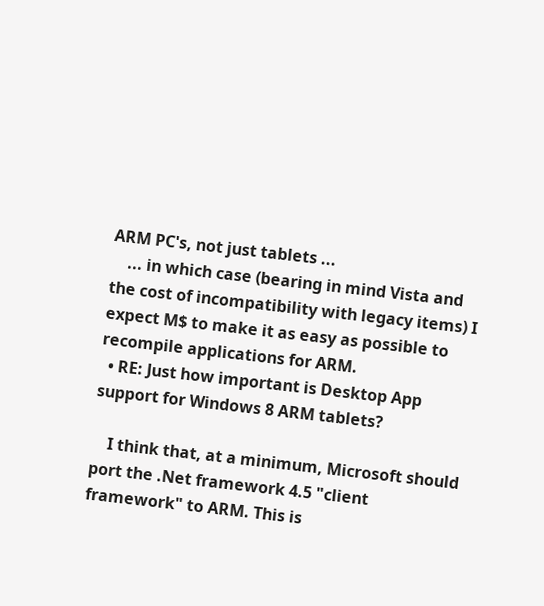ARM PC's, not just tablets ...
    ... in which case (bearing in mind Vista and the cost of incompatibility with legacy items) I expect M$ to make it as easy as possible to recompile applications for ARM.
  • RE: Just how important is Desktop App support for Windows 8 ARM tablets?

    I think that, at a minimum, Microsoft should port the .Net framework 4.5 "client framework" to ARM. This is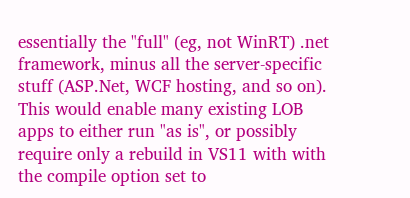essentially the "full" (eg, not WinRT) .net framework, minus all the server-specific stuff (ASP.Net, WCF hosting, and so on). This would enable many existing LOB apps to either run "as is", or possibly require only a rebuild in VS11 with with the compile option set to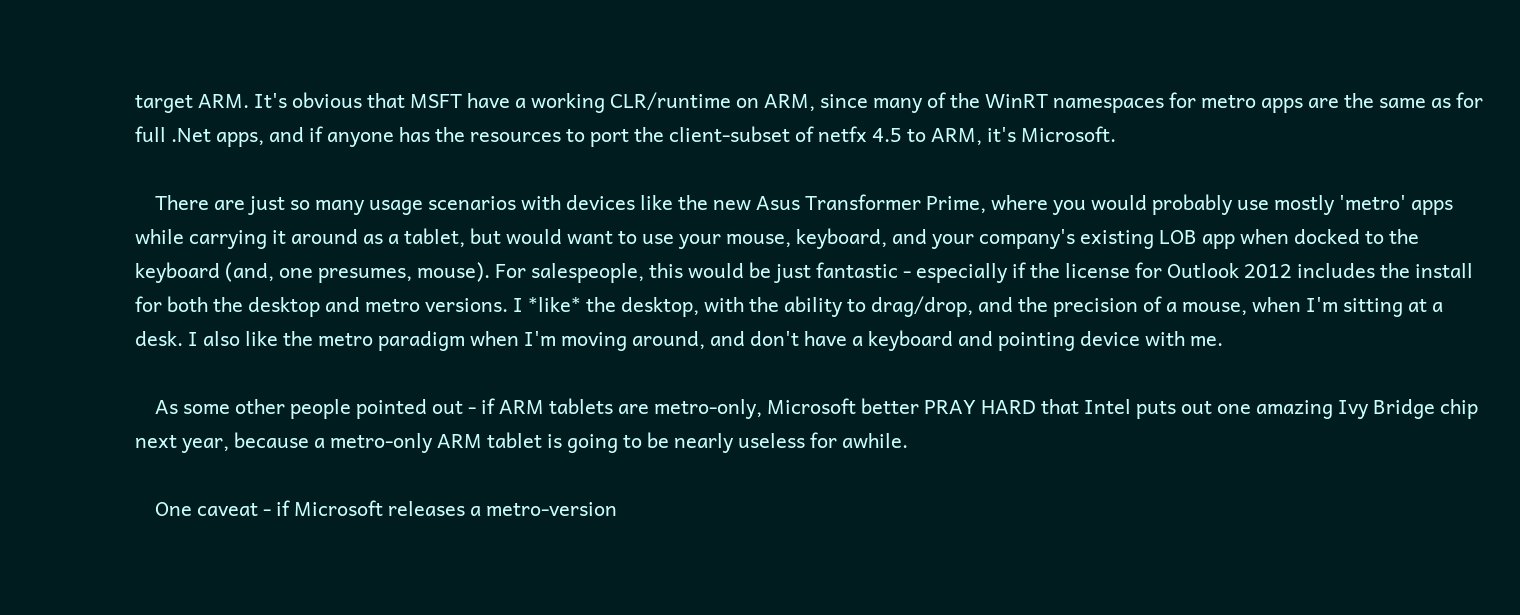target ARM. It's obvious that MSFT have a working CLR/runtime on ARM, since many of the WinRT namespaces for metro apps are the same as for full .Net apps, and if anyone has the resources to port the client-subset of netfx 4.5 to ARM, it's Microsoft.

    There are just so many usage scenarios with devices like the new Asus Transformer Prime, where you would probably use mostly 'metro' apps while carrying it around as a tablet, but would want to use your mouse, keyboard, and your company's existing LOB app when docked to the keyboard (and, one presumes, mouse). For salespeople, this would be just fantastic - especially if the license for Outlook 2012 includes the install for both the desktop and metro versions. I *like* the desktop, with the ability to drag/drop, and the precision of a mouse, when I'm sitting at a desk. I also like the metro paradigm when I'm moving around, and don't have a keyboard and pointing device with me.

    As some other people pointed out - if ARM tablets are metro-only, Microsoft better PRAY HARD that Intel puts out one amazing Ivy Bridge chip next year, because a metro-only ARM tablet is going to be nearly useless for awhile.

    One caveat - if Microsoft releases a metro-version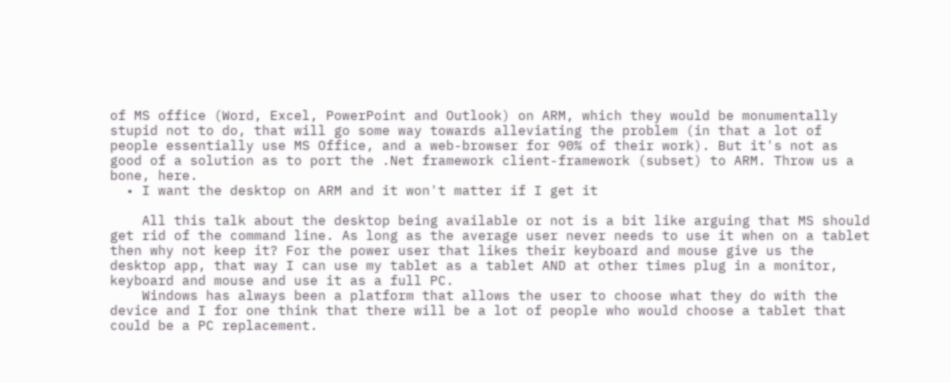of MS office (Word, Excel, PowerPoint and Outlook) on ARM, which they would be monumentally stupid not to do, that will go some way towards alleviating the problem (in that a lot of people essentially use MS Office, and a web-browser for 90% of their work). But it's not as good of a solution as to port the .Net framework client-framework (subset) to ARM. Throw us a bone, here.
  • I want the desktop on ARM and it won't matter if I get it

    All this talk about the desktop being available or not is a bit like arguing that MS should get rid of the command line. As long as the average user never needs to use it when on a tablet then why not keep it? For the power user that likes their keyboard and mouse give us the desktop app, that way I can use my tablet as a tablet AND at other times plug in a monitor, keyboard and mouse and use it as a full PC.
    Windows has always been a platform that allows the user to choose what they do with the device and I for one think that there will be a lot of people who would choose a tablet that could be a PC replacement.